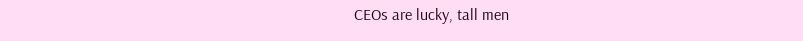CEOs are lucky, tall men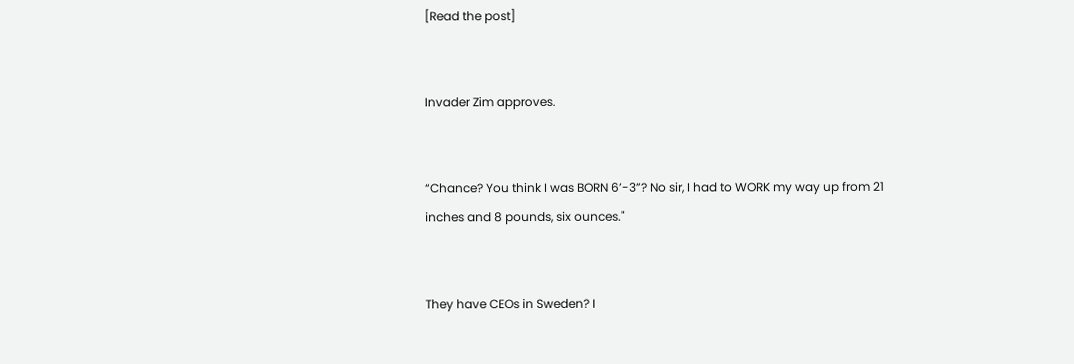[Read the post]


Invader Zim approves.


“Chance? You think I was BORN 6’-3”? No sir, I had to WORK my way up from 21 inches and 8 pounds, six ounces."


They have CEOs in Sweden? I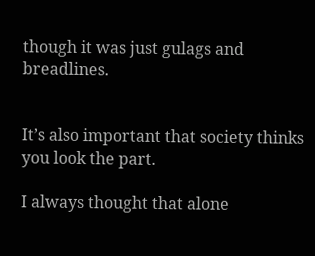though it was just gulags and breadlines.


It’s also important that society thinks you look the part.

I always thought that alone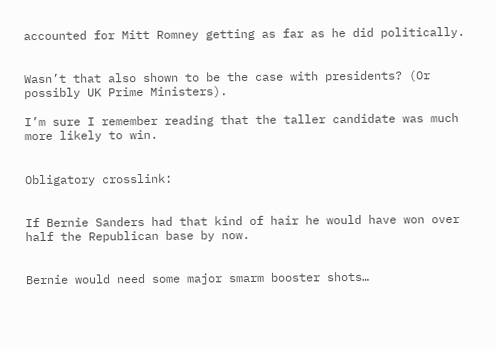accounted for Mitt Romney getting as far as he did politically.


Wasn’t that also shown to be the case with presidents? (Or possibly UK Prime Ministers).

I’m sure I remember reading that the taller candidate was much more likely to win.


Obligatory crosslink:


If Bernie Sanders had that kind of hair he would have won over half the Republican base by now.


Bernie would need some major smarm booster shots…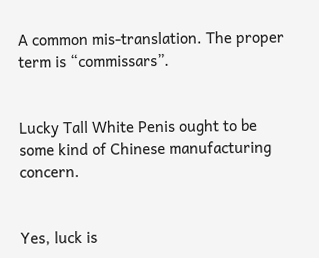A common mis-translation. The proper term is “commissars”.


Lucky Tall White Penis ought to be some kind of Chinese manufacturing concern.


Yes, luck is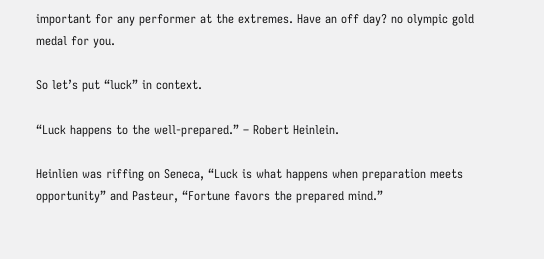important for any performer at the extremes. Have an off day? no olympic gold medal for you.

So let’s put “luck” in context.

“Luck happens to the well-prepared.” – Robert Heinlein.

Heinlien was riffing on Seneca, “Luck is what happens when preparation meets opportunity” and Pasteur, “Fortune favors the prepared mind.”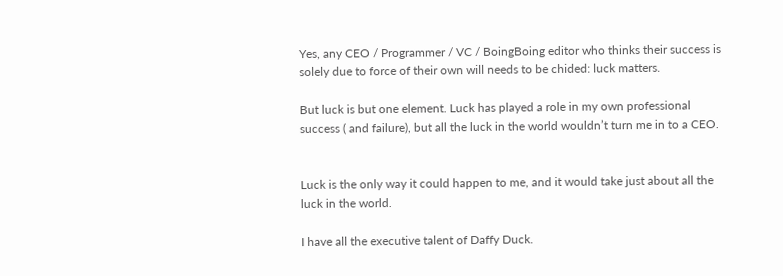Yes, any CEO / Programmer / VC / BoingBoing editor who thinks their success is solely due to force of their own will needs to be chided: luck matters.

But luck is but one element. Luck has played a role in my own professional success ( and failure), but all the luck in the world wouldn’t turn me in to a CEO.


Luck is the only way it could happen to me, and it would take just about all the luck in the world.

I have all the executive talent of Daffy Duck.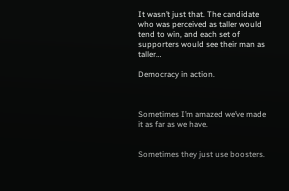It wasn’t just that. The candidate who was perceived as taller would tend to win, and each set of supporters would see their man as taller…

Democracy in action.



Sometimes I’m amazed we’ve made it as far as we have.


Sometimes they just use boosters.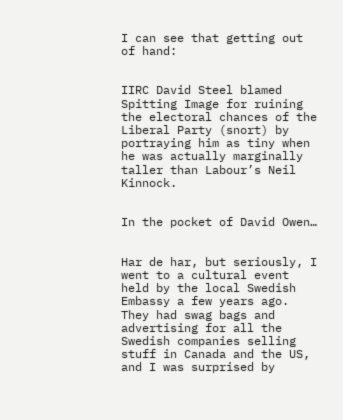I can see that getting out of hand:


IIRC David Steel blamed Spitting Image for ruining the electoral chances of the Liberal Party (snort) by portraying him as tiny when he was actually marginally taller than Labour’s Neil Kinnock.


In the pocket of David Owen…


Har de har, but seriously, I went to a cultural event held by the local Swedish Embassy a few years ago. They had swag bags and advertising for all the Swedish companies selling stuff in Canada and the US, and I was surprised by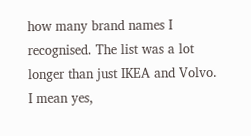how many brand names I recognised. The list was a lot longer than just IKEA and Volvo. I mean yes,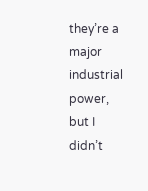they’re a major industrial power, but I didn’t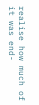realise how much of it was end-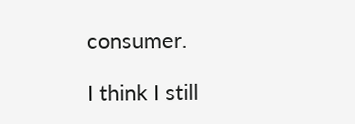consumer.

I think I still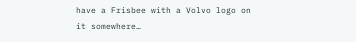have a Frisbee with a Volvo logo on it somewhere…